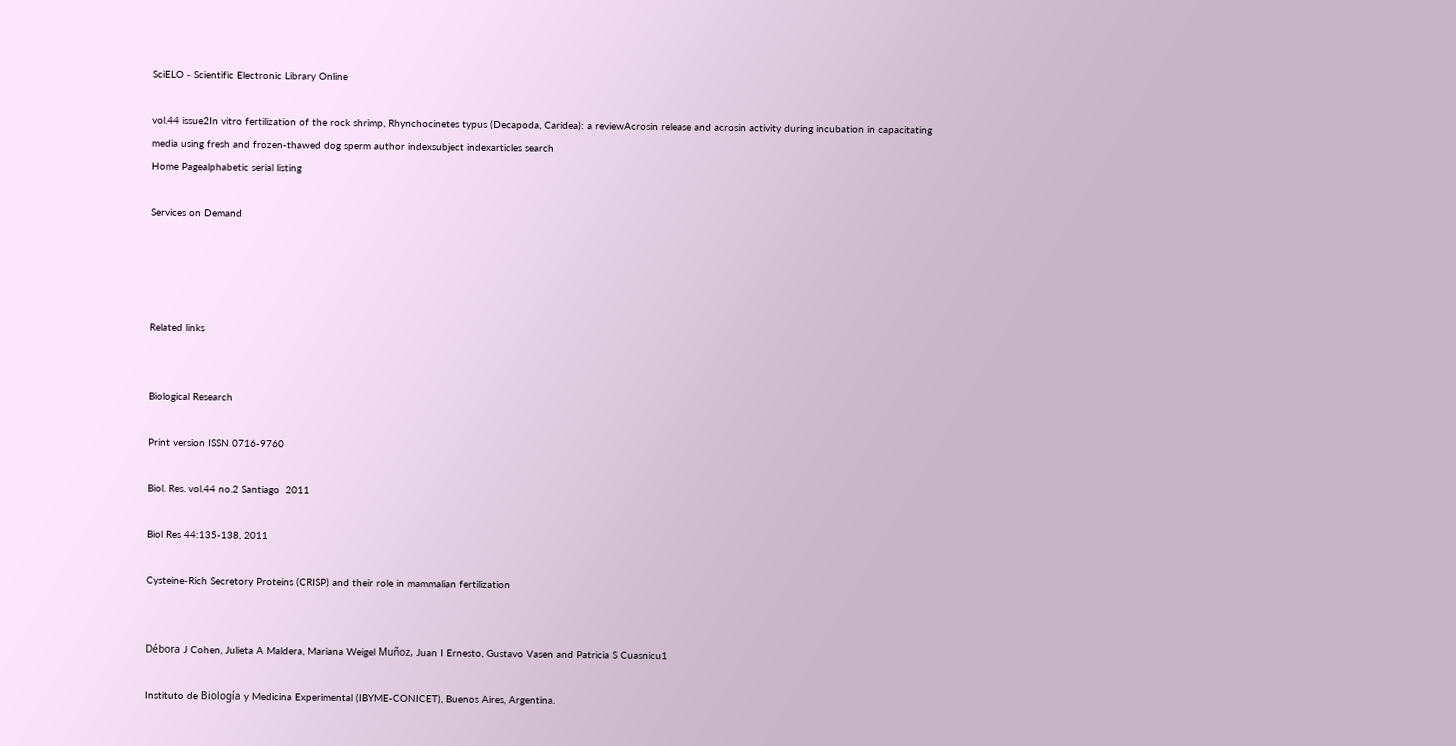SciELO - Scientific Electronic Library Online

vol.44 issue2In vitro fertilization of the rock shrimp, Rhynchocinetes typus (Decapoda, Caridea): a reviewAcrosin release and acrosin activity during incubation in capacitating media using fresh and frozen-thawed dog sperm author indexsubject indexarticles search
Home Pagealphabetic serial listing

Services on Demand




Related links


Biological Research

Print version ISSN 0716-9760

Biol. Res. vol.44 no.2 Santiago  2011

Biol Res 44:135-138, 2011

Cysteine-Rich Secretory Proteins (CRISP) and their role in mammalian fertilization


Débora J Cohen, Julieta A Maldera, Mariana Weigel Muñoz, Juan I Ernesto, Gustavo Vasen and Patricia S Cuasnicu1

Instituto de Biología y Medicina Experimental (IBYME-CONICET), Buenos Aires, Argentina.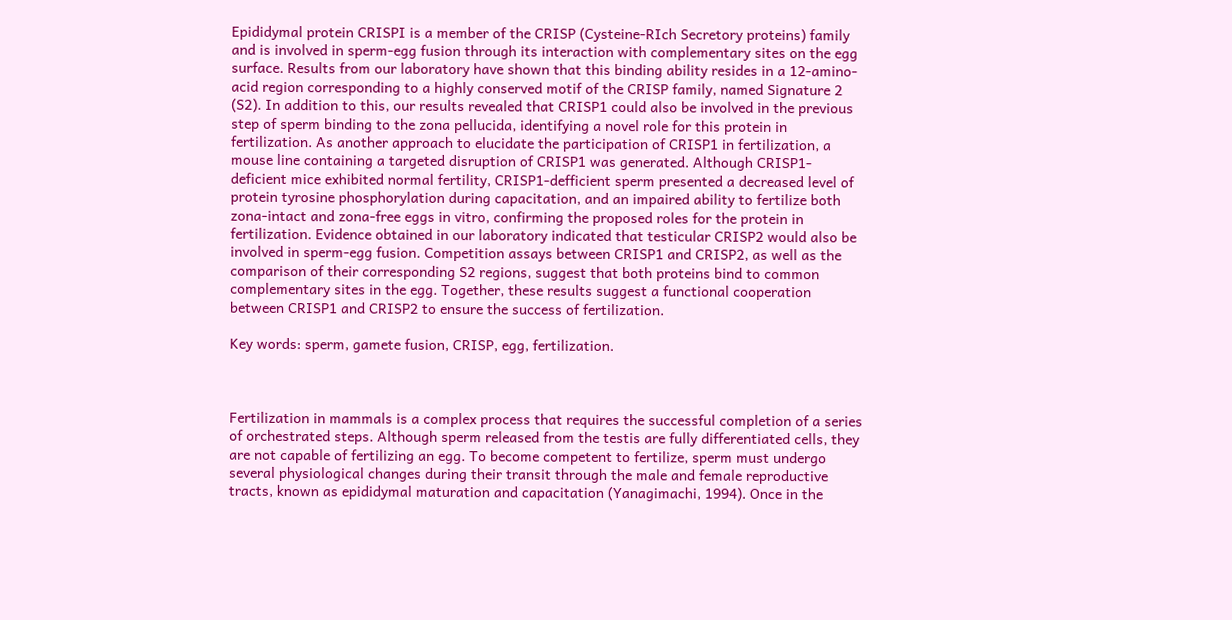Epididymal protein CRISPI is a member of the CRISP (Cysteine-RIch Secretory proteins) family and is involved in sperm-egg fusion through its interaction with complementary sites on the egg surface. Results from our laboratory have shown that this binding ability resides in a 12-amino-acid region corresponding to a highly conserved motif of the CRISP family, named Signature 2 (S2). In addition to this, our results revealed that CRISP1 could also be involved in the previous step of sperm binding to the zona pellucida, identifying a novel role for this protein in fertilization. As another approach to elucidate the participation of CRISP1 in fertilization, a mouse line containing a targeted disruption of CRISP1 was generated. Although CRISP1-deficient mice exhibited normal fertility, CRISP1-defficient sperm presented a decreased level of protein tyrosine phosphorylation during capacitation, and an impaired ability to fertilize both zona-intact and zona-free eggs in vitro, confirming the proposed roles for the protein in fertilization. Evidence obtained in our laboratory indicated that testicular CRISP2 would also be involved in sperm-egg fusion. Competition assays between CRISP1 and CRISP2, as well as the comparison of their corresponding S2 regions, suggest that both proteins bind to common complementary sites in the egg. Together, these results suggest a functional cooperation between CRISP1 and CRISP2 to ensure the success of fertilization.

Key words: sperm, gamete fusion, CRISP, egg, fertilization.



Fertilization in mammals is a complex process that requires the successful completion of a series of orchestrated steps. Although sperm released from the testis are fully differentiated cells, they are not capable of fertilizing an egg. To become competent to fertilize, sperm must undergo several physiological changes during their transit through the male and female reproductive tracts, known as epididymal maturation and capacitation (Yanagimachi, 1994). Once in the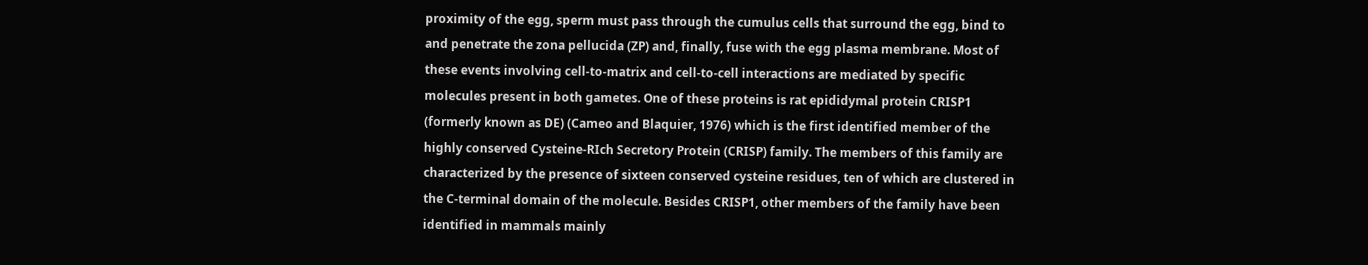proximity of the egg, sperm must pass through the cumulus cells that surround the egg, bind to and penetrate the zona pellucida (ZP) and, finally, fuse with the egg plasma membrane. Most of these events involving cell-to-matrix and cell-to-cell interactions are mediated by specific molecules present in both gametes. One of these proteins is rat epididymal protein CRISP1 (formerly known as DE) (Cameo and Blaquier, 1976) which is the first identified member of the highly conserved Cysteine-RIch Secretory Protein (CRISP) family. The members of this family are characterized by the presence of sixteen conserved cysteine residues, ten of which are clustered in the C-terminal domain of the molecule. Besides CRISP1, other members of the family have been identified in mammals mainly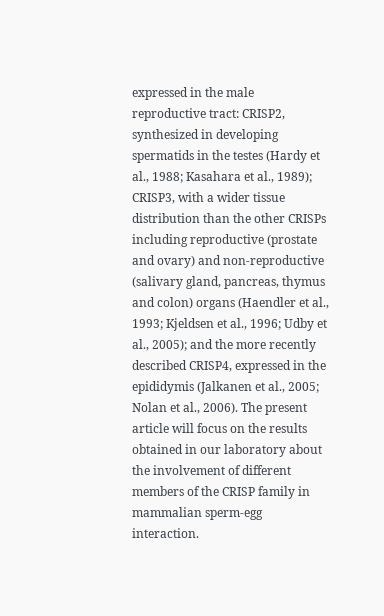expressed in the male reproductive tract: CRISP2, synthesized in developing spermatids in the testes (Hardy et al., 1988; Kasahara et al., 1989); CRISP3, with a wider tissue distribution than the other CRISPs including reproductive (prostate and ovary) and non-reproductive (salivary gland, pancreas, thymus and colon) organs (Haendler et al., 1993; Kjeldsen et al., 1996; Udby et al., 2005); and the more recently described CRISP4, expressed in the epididymis (Jalkanen et al., 2005; Nolan et al., 2006). The present article will focus on the results obtained in our laboratory about the involvement of different members of the CRISP family in mammalian sperm-egg interaction.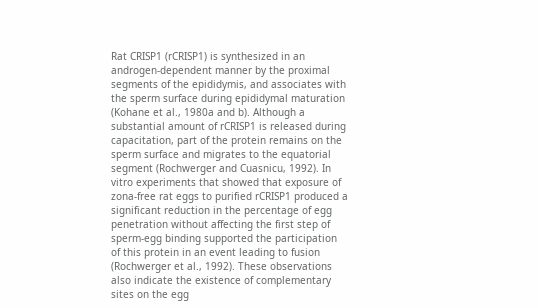Rat CRISP1 (rCRISP1) is synthesized in an androgen-dependent manner by the proximal segments of the epididymis, and associates with the sperm surface during epididymal maturation (Kohane et al., 1980a and b). Although a substantial amount of rCRISP1 is released during capacitation, part of the protein remains on the sperm surface and migrates to the equatorial segment (Rochwerger and Cuasnicu, 1992). In vitro experiments that showed that exposure of zona-free rat eggs to purified rCRISP1 produced a significant reduction in the percentage of egg penetration without affecting the first step of sperm-egg binding supported the participation of this protein in an event leading to fusion (Rochwerger et al., 1992). These observations also indicate the existence of complementary sites on the egg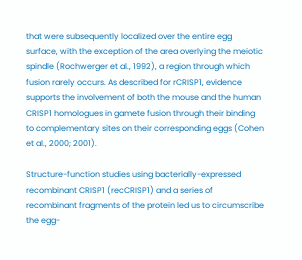that were subsequently localized over the entire egg surface, with the exception of the area overlying the meiotic spindle (Rochwerger et al., 1992), a region through which fusion rarely occurs. As described for rCRISP1, evidence supports the involvement of both the mouse and the human CRISP1 homologues in gamete fusion through their binding to complementary sites on their corresponding eggs (Cohen et al., 2000; 2001).

Structure-function studies using bacterially-expressed recombinant CRISP1 (recCRISP1) and a series of recombinant fragments of the protein led us to circumscribe the egg-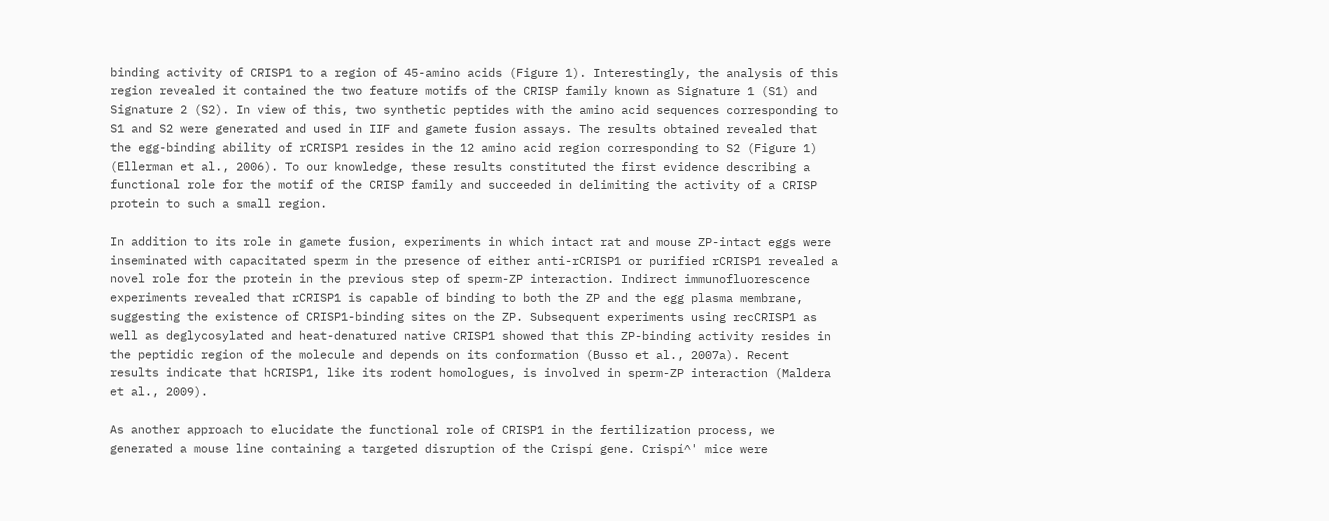binding activity of CRISP1 to a region of 45-amino acids (Figure 1). Interestingly, the analysis of this region revealed it contained the two feature motifs of the CRISP family known as Signature 1 (S1) and Signature 2 (S2). In view of this, two synthetic peptides with the amino acid sequences corresponding to S1 and S2 were generated and used in IIF and gamete fusion assays. The results obtained revealed that the egg-binding ability of rCRISP1 resides in the 12 amino acid region corresponding to S2 (Figure 1) (Ellerman et al., 2006). To our knowledge, these results constituted the first evidence describing a functional role for the motif of the CRISP family and succeeded in delimiting the activity of a CRISP protein to such a small region.

In addition to its role in gamete fusion, experiments in which intact rat and mouse ZP-intact eggs were inseminated with capacitated sperm in the presence of either anti-rCRISP1 or purified rCRISP1 revealed a novel role for the protein in the previous step of sperm-ZP interaction. Indirect immunofluorescence experiments revealed that rCRISP1 is capable of binding to both the ZP and the egg plasma membrane, suggesting the existence of CRISP1-binding sites on the ZP. Subsequent experiments using recCRISP1 as well as deglycosylated and heat-denatured native CRISP1 showed that this ZP-binding activity resides in the peptidic region of the molecule and depends on its conformation (Busso et al., 2007a). Recent results indicate that hCRISP1, like its rodent homologues, is involved in sperm-ZP interaction (Maldera et al., 2009).

As another approach to elucidate the functional role of CRISP1 in the fertilization process, we generated a mouse line containing a targeted disruption of the Crispí gene. Crispí^' mice were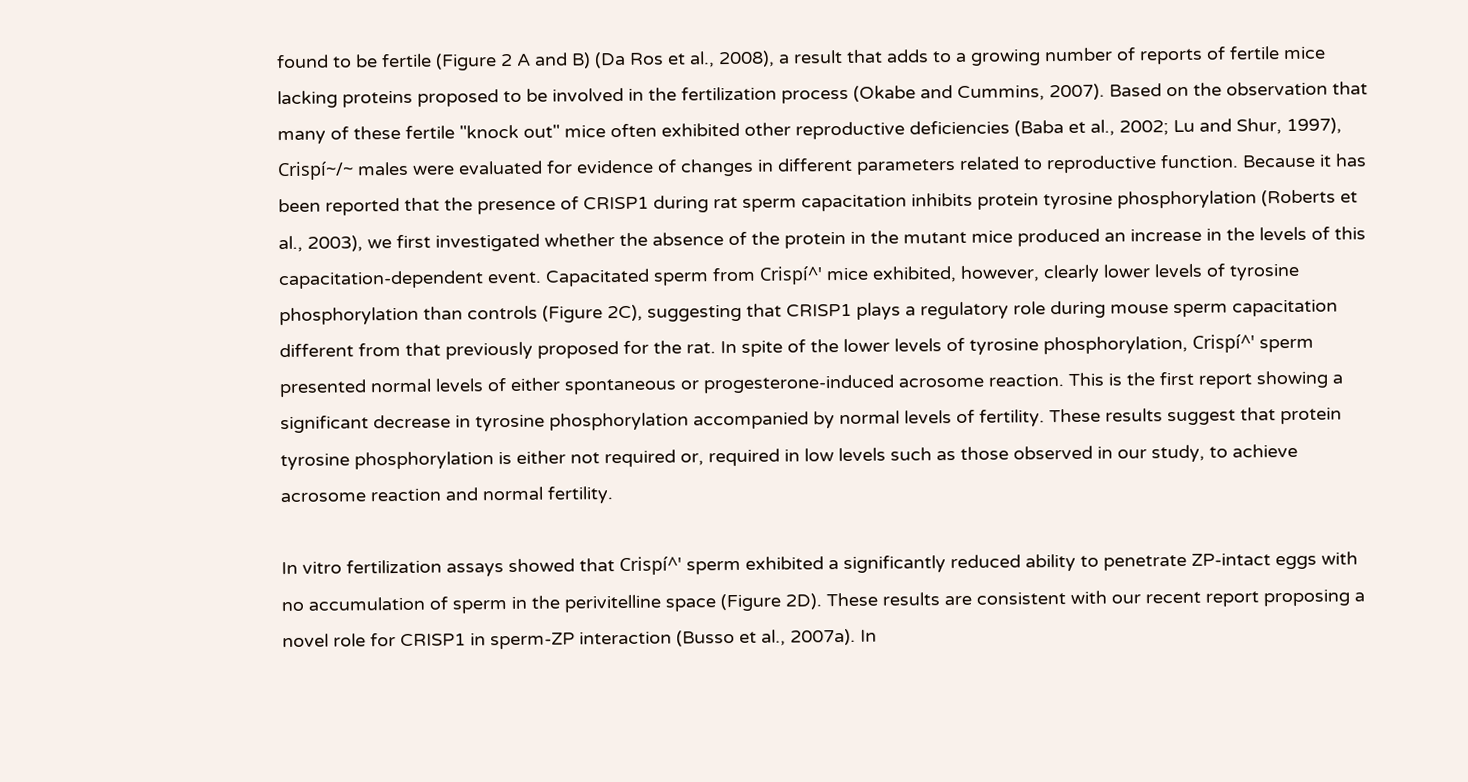found to be fertile (Figure 2 A and B) (Da Ros et al., 2008), a result that adds to a growing number of reports of fertile mice lacking proteins proposed to be involved in the fertilization process (Okabe and Cummins, 2007). Based on the observation that many of these fertile "knock out" mice often exhibited other reproductive deficiencies (Baba et al., 2002; Lu and Shur, 1997), Crispí~/~ males were evaluated for evidence of changes in different parameters related to reproductive function. Because it has been reported that the presence of CRISP1 during rat sperm capacitation inhibits protein tyrosine phosphorylation (Roberts et al., 2003), we first investigated whether the absence of the protein in the mutant mice produced an increase in the levels of this capacitation-dependent event. Capacitated sperm from Crispí^' mice exhibited, however, clearly lower levels of tyrosine phosphorylation than controls (Figure 2C), suggesting that CRISP1 plays a regulatory role during mouse sperm capacitation different from that previously proposed for the rat. In spite of the lower levels of tyrosine phosphorylation, Crispí^' sperm presented normal levels of either spontaneous or progesterone-induced acrosome reaction. This is the first report showing a significant decrease in tyrosine phosphorylation accompanied by normal levels of fertility. These results suggest that protein tyrosine phosphorylation is either not required or, required in low levels such as those observed in our study, to achieve acrosome reaction and normal fertility.

In vitro fertilization assays showed that Crispí^' sperm exhibited a significantly reduced ability to penetrate ZP-intact eggs with no accumulation of sperm in the perivitelline space (Figure 2D). These results are consistent with our recent report proposing a novel role for CRISP1 in sperm-ZP interaction (Busso et al., 2007a). In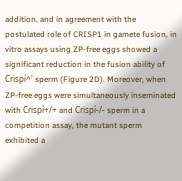addition, and in agreement with the postulated role of CRISP1 in gamete fusion, in vitro assays using ZP-free eggs showed a significant reduction in the fusion ability of Crispí^' sperm (Figure 2D). Moreover, when ZP-free eggs were simultaneously inseminated with Crispí+/+ and Crispí-/- sperm in a competition assay, the mutant sperm exhibited a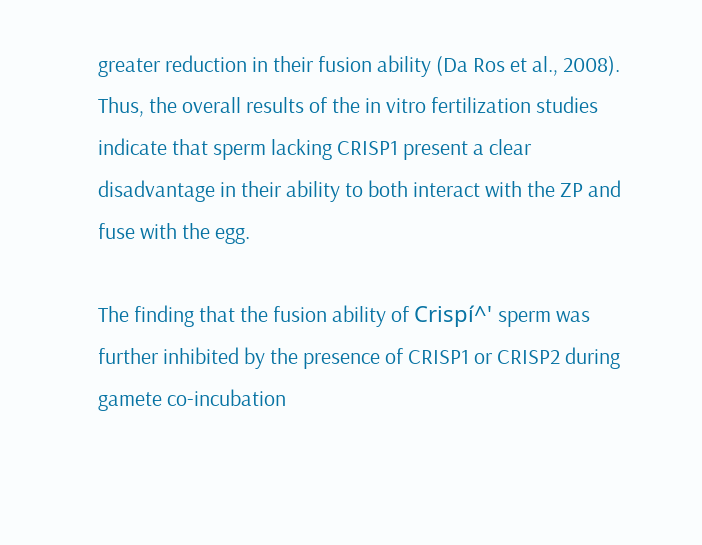greater reduction in their fusion ability (Da Ros et al., 2008). Thus, the overall results of the in vitro fertilization studies indicate that sperm lacking CRISP1 present a clear disadvantage in their ability to both interact with the ZP and fuse with the egg.

The finding that the fusion ability of Crispí^' sperm was further inhibited by the presence of CRISP1 or CRISP2 during gamete co-incubation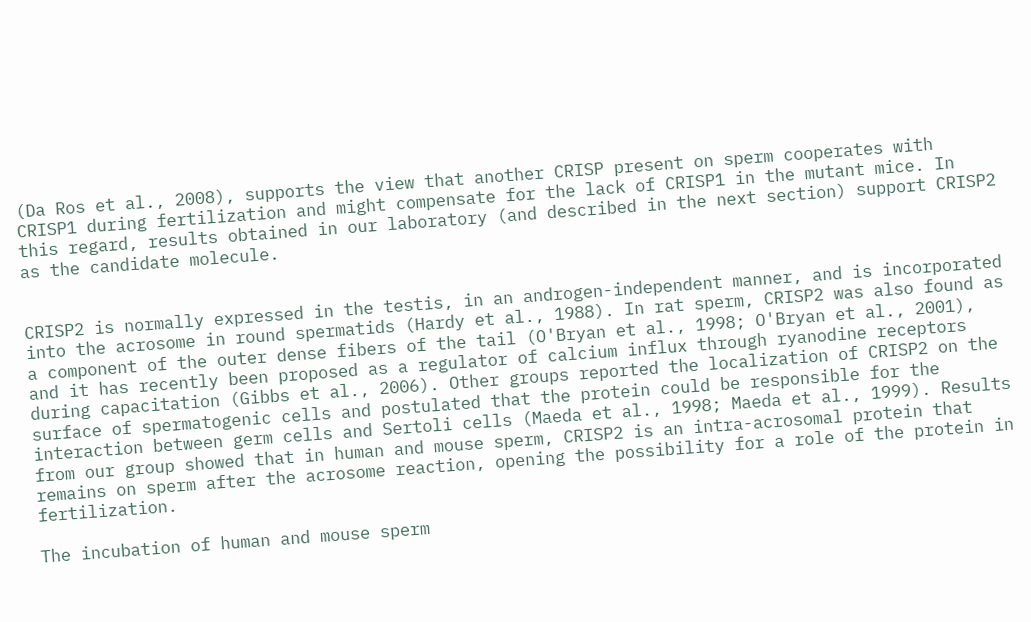(Da Ros et al., 2008), supports the view that another CRISP present on sperm cooperates with CRISP1 during fertilization and might compensate for the lack of CRISP1 in the mutant mice. In this regard, results obtained in our laboratory (and described in the next section) support CRISP2 as the candidate molecule.


CRISP2 is normally expressed in the testis, in an androgen-independent manner, and is incorporated into the acrosome in round spermatids (Hardy et al., 1988). In rat sperm, CRISP2 was also found as a component of the outer dense fibers of the tail (O'Bryan et al., 1998; O'Bryan et al., 2001), and it has recently been proposed as a regulator of calcium influx through ryanodine receptors during capacitation (Gibbs et al., 2006). Other groups reported the localization of CRISP2 on the surface of spermatogenic cells and postulated that the protein could be responsible for the interaction between germ cells and Sertoli cells (Maeda et al., 1998; Maeda et al., 1999). Results from our group showed that in human and mouse sperm, CRISP2 is an intra-acrosomal protein that remains on sperm after the acrosome reaction, opening the possibility for a role of the protein in fertilization.

The incubation of human and mouse sperm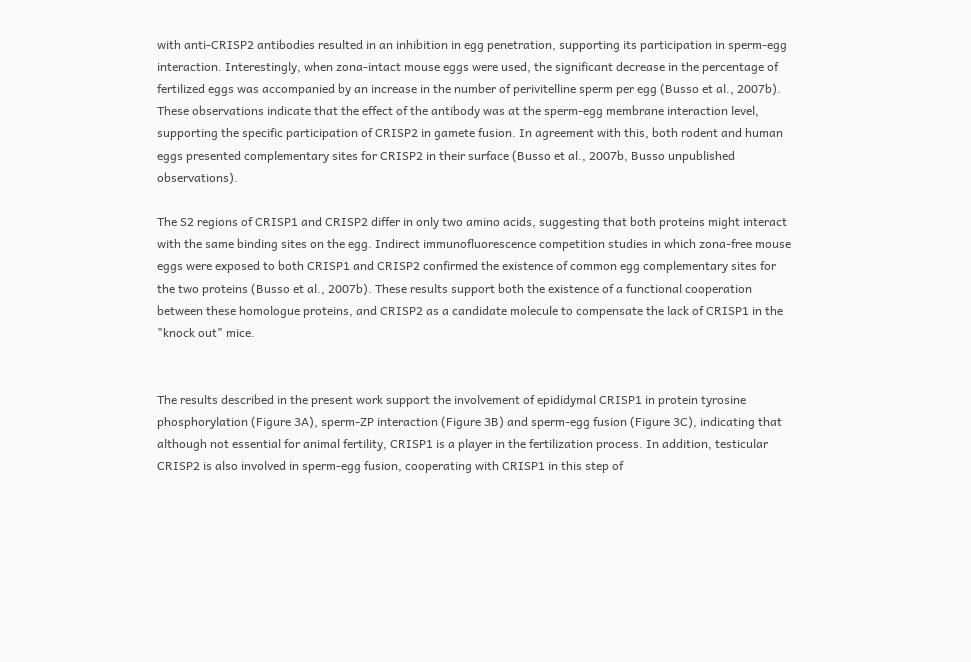with anti-CRISP2 antibodies resulted in an inhibition in egg penetration, supporting its participation in sperm-egg interaction. Interestingly, when zona-intact mouse eggs were used, the significant decrease in the percentage of fertilized eggs was accompanied by an increase in the number of perivitelline sperm per egg (Busso et al., 2007b). These observations indicate that the effect of the antibody was at the sperm-egg membrane interaction level, supporting the specific participation of CRISP2 in gamete fusion. In agreement with this, both rodent and human eggs presented complementary sites for CRISP2 in their surface (Busso et al., 2007b, Busso unpublished observations).

The S2 regions of CRISP1 and CRISP2 differ in only two amino acids, suggesting that both proteins might interact with the same binding sites on the egg. Indirect immunofluorescence competition studies in which zona-free mouse eggs were exposed to both CRISP1 and CRISP2 confirmed the existence of common egg complementary sites for the two proteins (Busso et al., 2007b). These results support both the existence of a functional cooperation between these homologue proteins, and CRISP2 as a candidate molecule to compensate the lack of CRISP1 in the "knock out" mice.


The results described in the present work support the involvement of epididymal CRISP1 in protein tyrosine phosphorylation (Figure 3A), sperm-ZP interaction (Figure 3B) and sperm-egg fusion (Figure 3C), indicating that although not essential for animal fertility, CRISP1 is a player in the fertilization process. In addition, testicular CRISP2 is also involved in sperm-egg fusion, cooperating with CRISP1 in this step of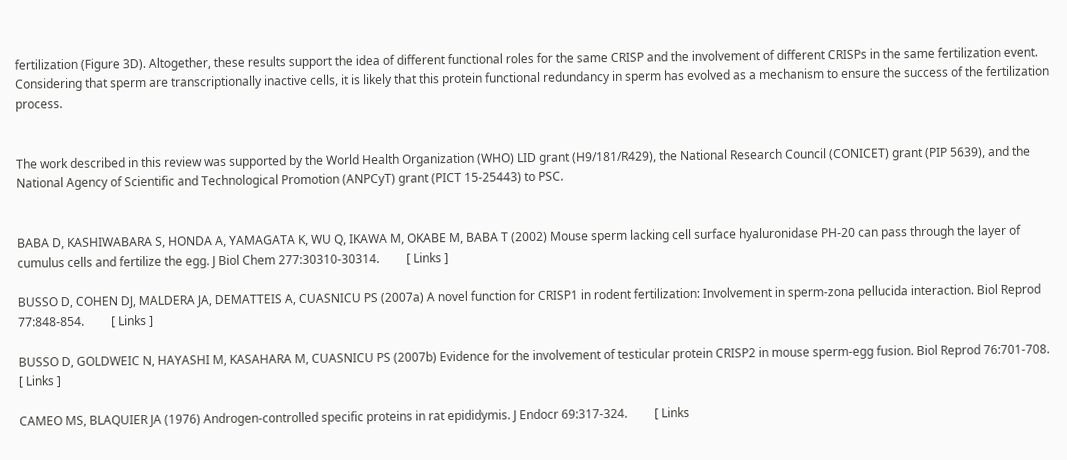fertilization (Figure 3D). Altogether, these results support the idea of different functional roles for the same CRISP and the involvement of different CRISPs in the same fertilization event. Considering that sperm are transcriptionally inactive cells, it is likely that this protein functional redundancy in sperm has evolved as a mechanism to ensure the success of the fertilization process.


The work described in this review was supported by the World Health Organization (WHO) LID grant (H9/181/R429), the National Research Council (CONICET) grant (PIP 5639), and the National Agency of Scientific and Technological Promotion (ANPCyT) grant (PICT 15-25443) to PSC.


BABA D, KASHIWABARA S, HONDA A, YAMAGATA K, WU Q, IKAWA M, OKABE M, BABA T (2002) Mouse sperm lacking cell surface hyaluronidase PH-20 can pass through the layer of cumulus cells and fertilize the egg. J Biol Chem 277:30310-30314.         [ Links ]

BUSSO D, COHEN DJ, MALDERA JA, DEMATTEIS A, CUASNICU PS (2007a) A novel function for CRISP1 in rodent fertilization: Involvement in sperm-zona pellucida interaction. Biol Reprod 77:848-854.         [ Links ]

BUSSO D, GOLDWEIC N, HAYASHI M, KASAHARA M, CUASNICU PS (2007b) Evidence for the involvement of testicular protein CRISP2 in mouse sperm-egg fusion. Biol Reprod 76:701-708.         [ Links ]

CAMEO MS, BLAQUIER JA (1976) Androgen-controlled specific proteins in rat epididymis. J Endocr 69:317-324.         [ Links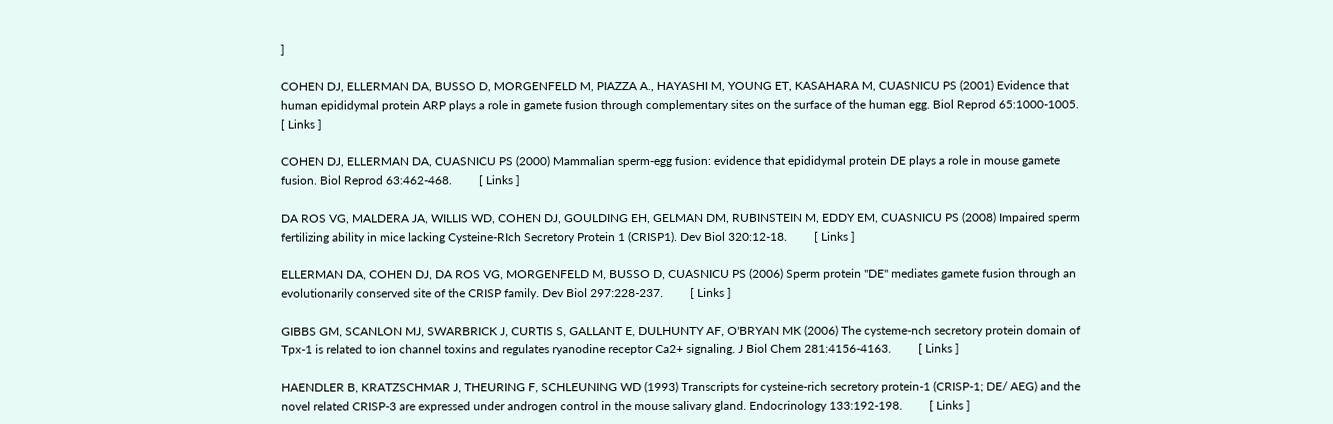]

COHEN DJ, ELLERMAN DA, BUSSO D, MORGENFELD M, PIAZZA A., HAYASHI M, YOUNG ET, KASAHARA M, CUASNICU PS (2001) Evidence that human epididymal protein ARP plays a role in gamete fusion through complementary sites on the surface of the human egg. Biol Reprod 65:1000-1005.         [ Links ]

COHEN DJ, ELLERMAN DA, CUASNICU PS (2000) Mammalian sperm-egg fusion: evidence that epididymal protein DE plays a role in mouse gamete fusion. Biol Reprod 63:462-468.         [ Links ]

DA ROS VG, MALDERA JA, WILLIS WD, COHEN DJ, GOULDING EH, GELMAN DM, RUBINSTEIN M, EDDY EM, CUASNICU PS (2008) Impaired sperm fertilizing ability in mice lacking Cysteine-RIch Secretory Protein 1 (CRISP1). Dev Biol 320:12-18.         [ Links ]

ELLERMAN DA, COHEN DJ, DA ROS VG, MORGENFELD M, BUSSO D, CUASNICU PS (2006) Sperm protein "DE" mediates gamete fusion through an evolutionarily conserved site of the CRISP family. Dev Biol 297:228-237.         [ Links ]

GIBBS GM, SCANLON MJ, SWARBRICK J, CURTIS S, GALLANT E, DULHUNTY AF, O'BRYAN MK (2006) The cysteme-nch secretory protein domain of Tpx-1 is related to ion channel toxins and regulates ryanodine receptor Ca2+ signaling. J Biol Chem 281:4156-4163.         [ Links ]

HAENDLER B, KRATZSCHMAR J, THEURING F, SCHLEUNING WD (1993) Transcripts for cysteine-rich secretory protein-1 (CRISP-1; DE/ AEG) and the novel related CRISP-3 are expressed under androgen control in the mouse salivary gland. Endocrinology 133:192-198.         [ Links ]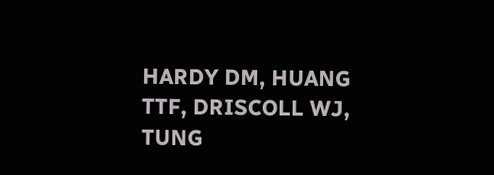HARDY DM, HUANG TTF, DRISCOLL WJ, TUNG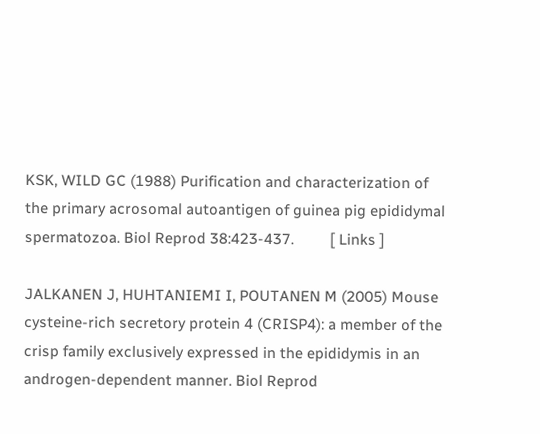KSK, WILD GC (1988) Purification and characterization of the primary acrosomal autoantigen of guinea pig epididymal spermatozoa. Biol Reprod 38:423-437.         [ Links ]

JALKANEN J, HUHTANIEMI I, POUTANEN M (2005) Mouse cysteine-rich secretory protein 4 (CRISP4): a member of the crisp family exclusively expressed in the epididymis in an androgen-dependent manner. Biol Reprod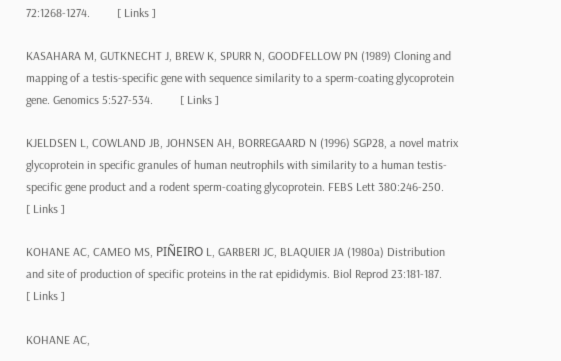72:1268-1274.         [ Links ]

KASAHARA M, GUTKNECHT J, BREW K, SPURR N, GOODFELLOW PN (1989) Cloning and mapping of a testis-specific gene with sequence similarity to a sperm-coating glycoprotein gene. Genomics 5:527-534.         [ Links ]

KJELDSEN L, COWLAND JB, JOHNSEN AH, BORREGAARD N (1996) SGP28, a novel matrix glycoprotein in specific granules of human neutrophils with similarity to a human testis-specific gene product and a rodent sperm-coating glycoprotein. FEBS Lett 380:246-250.         [ Links ]

KOHANE AC, CAMEO MS, PIÑEIRO L, GARBERI JC, BLAQUIER JA (1980a) Distribution and site of production of specific proteins in the rat epididymis. Biol Reprod 23:181-187.         [ Links ]

KOHANE AC,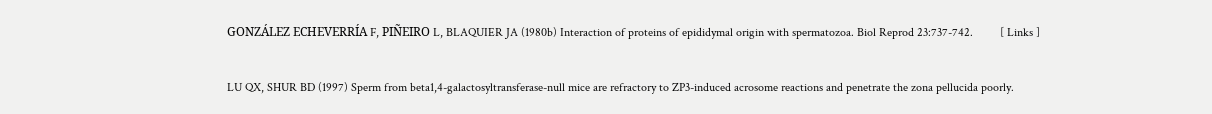GONZÁLEZ ECHEVERRÍA F, PIÑEIRO L, BLAQUIER JA (1980b) Interaction of proteins of epididymal origin with spermatozoa. Biol Reprod 23:737-742.         [ Links ]

LU QX, SHUR BD (1997) Sperm from beta1,4-galactosyltransferase-null mice are refractory to ZP3-induced acrosome reactions and penetrate the zona pellucida poorly.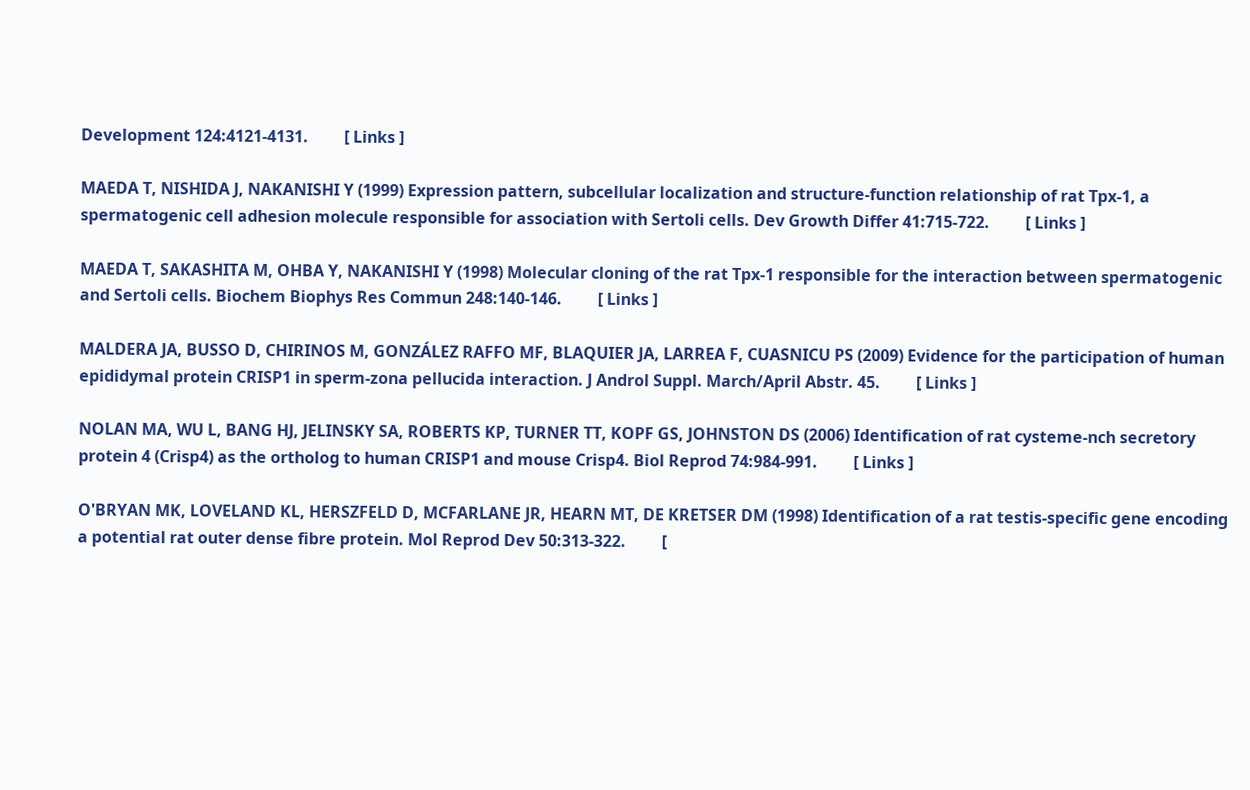Development 124:4121-4131.         [ Links ]

MAEDA T, NISHIDA J, NAKANISHI Y (1999) Expression pattern, subcellular localization and structure-function relationship of rat Tpx-1, a spermatogenic cell adhesion molecule responsible for association with Sertoli cells. Dev Growth Differ 41:715-722.         [ Links ]

MAEDA T, SAKASHITA M, OHBA Y, NAKANISHI Y (1998) Molecular cloning of the rat Tpx-1 responsible for the interaction between spermatogenic and Sertoli cells. Biochem Biophys Res Commun 248:140-146.         [ Links ]

MALDERA JA, BUSSO D, CHIRINOS M, GONZÁLEZ RAFFO MF, BLAQUIER JA, LARREA F, CUASNICU PS (2009) Evidence for the participation of human epididymal protein CRISP1 in sperm-zona pellucida interaction. J Androl Suppl. March/April Abstr. 45.         [ Links ]

NOLAN MA, WU L, BANG HJ, JELINSKY SA, ROBERTS KP, TURNER TT, KOPF GS, JOHNSTON DS (2006) Identification of rat cysteme-nch secretory protein 4 (Crisp4) as the ortholog to human CRISP1 and mouse Crisp4. Biol Reprod 74:984-991.         [ Links ]

O'BRYAN MK, LOVELAND KL, HERSZFELD D, MCFARLANE JR, HEARN MT, DE KRETSER DM (1998) Identification of a rat testis-specific gene encoding a potential rat outer dense fibre protein. Mol Reprod Dev 50:313-322.         [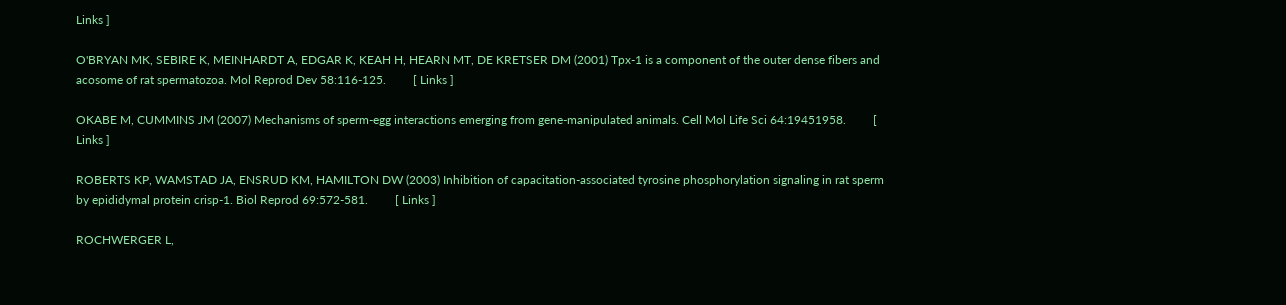Links ]

O'BRYAN MK, SEBIRE K, MEINHARDT A, EDGAR K, KEAH H, HEARN MT, DE KRETSER DM (2001) Tpx-1 is a component of the outer dense fibers and acosome of rat spermatozoa. Mol Reprod Dev 58:116-125.         [ Links ]

OKABE M, CUMMINS JM (2007) Mechanisms of sperm-egg interactions emerging from gene-manipulated animals. Cell Mol Life Sci 64:19451958.         [ Links ]

ROBERTS KP, WAMSTAD JA, ENSRUD KM, HAMILTON DW (2003) Inhibition of capacitation-associated tyrosine phosphorylation signaling in rat sperm by epididymal protein crisp-1. Biol Reprod 69:572-581.         [ Links ]

ROCHWERGER L,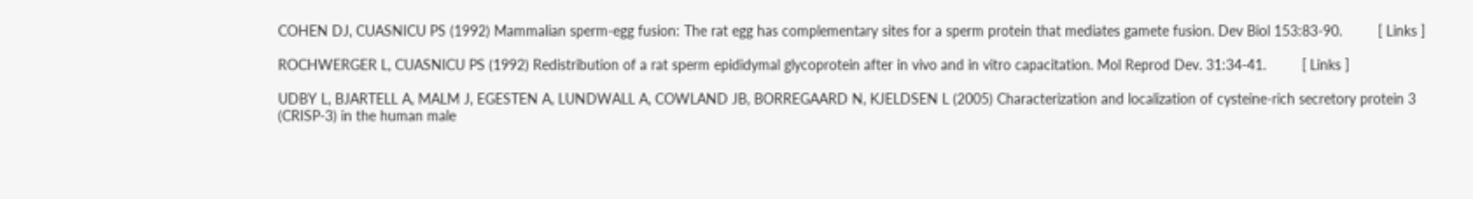COHEN DJ, CUASNICU PS (1992) Mammalian sperm-egg fusion: The rat egg has complementary sites for a sperm protein that mediates gamete fusion. Dev Biol 153:83-90.         [ Links ]

ROCHWERGER L, CUASNICU PS (1992) Redistribution of a rat sperm epididymal glycoprotein after in vivo and in vitro capacitation. Mol Reprod Dev. 31:34-41.         [ Links ]

UDBY L, BJARTELL A, MALM J, EGESTEN A, LUNDWALL A, COWLAND JB, BORREGAARD N, KJELDSEN L (2005) Characterization and localization of cysteine-rich secretory protein 3 (CRISP-3) in the human male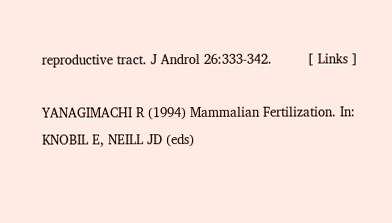reproductive tract. J Androl 26:333-342.         [ Links ]

YANAGIMACHI R (1994) Mammalian Fertilization. In: KNOBIL E, NEILL JD (eds)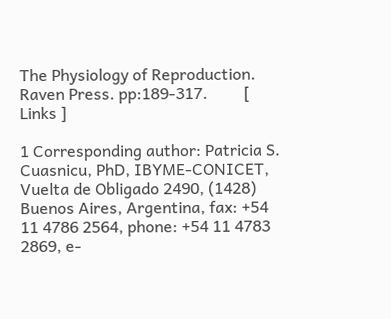The Physiology of Reproduction. Raven Press. pp:189-317.         [ Links ]

1 Corresponding author: Patricia S. Cuasnicu, PhD, IBYME-CONICET, Vuelta de Obligado 2490, (1428) Buenos Aires, Argentina, fax: +54 11 4786 2564, phone: +54 11 4783 2869, e-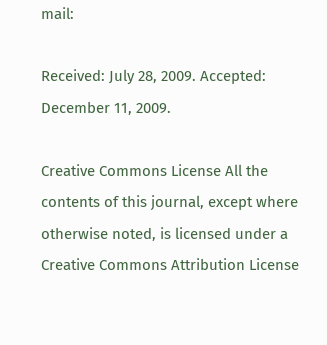mail:

Received: July 28, 2009. Accepted: December 11, 2009.

Creative Commons License All the contents of this journal, except where otherwise noted, is licensed under a Creative Commons Attribution License